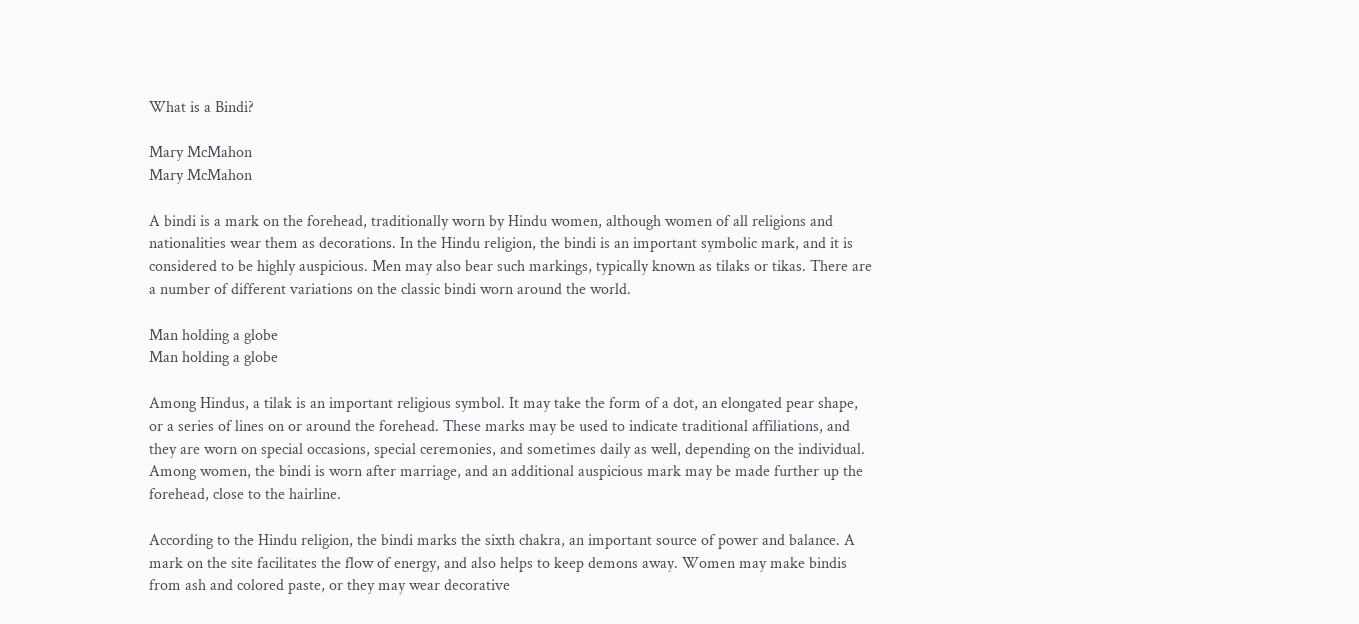What is a Bindi?

Mary McMahon
Mary McMahon

A bindi is a mark on the forehead, traditionally worn by Hindu women, although women of all religions and nationalities wear them as decorations. In the Hindu religion, the bindi is an important symbolic mark, and it is considered to be highly auspicious. Men may also bear such markings, typically known as tilaks or tikas. There are a number of different variations on the classic bindi worn around the world.

Man holding a globe
Man holding a globe

Among Hindus, a tilak is an important religious symbol. It may take the form of a dot, an elongated pear shape, or a series of lines on or around the forehead. These marks may be used to indicate traditional affiliations, and they are worn on special occasions, special ceremonies, and sometimes daily as well, depending on the individual. Among women, the bindi is worn after marriage, and an additional auspicious mark may be made further up the forehead, close to the hairline.

According to the Hindu religion, the bindi marks the sixth chakra, an important source of power and balance. A mark on the site facilitates the flow of energy, and also helps to keep demons away. Women may make bindis from ash and colored paste, or they may wear decorative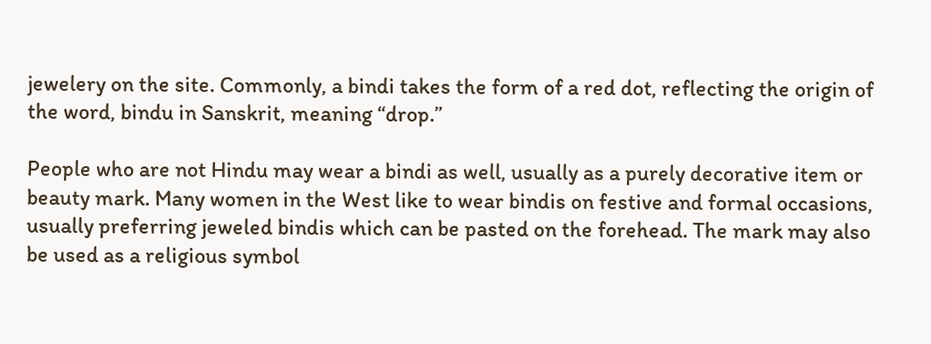jewelery on the site. Commonly, a bindi takes the form of a red dot, reflecting the origin of the word, bindu in Sanskrit, meaning “drop.”

People who are not Hindu may wear a bindi as well, usually as a purely decorative item or beauty mark. Many women in the West like to wear bindis on festive and formal occasions, usually preferring jeweled bindis which can be pasted on the forehead. The mark may also be used as a religious symbol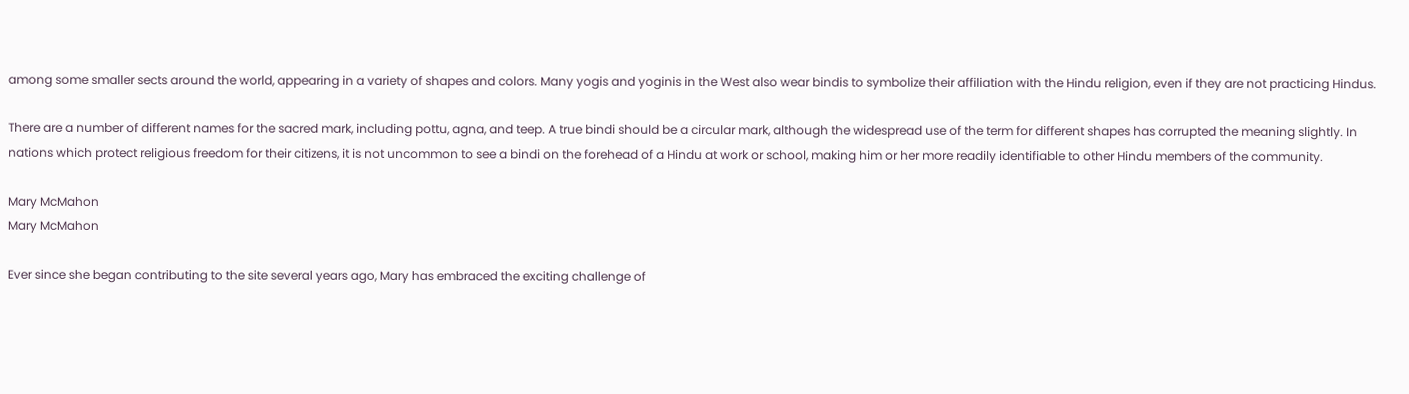among some smaller sects around the world, appearing in a variety of shapes and colors. Many yogis and yoginis in the West also wear bindis to symbolize their affiliation with the Hindu religion, even if they are not practicing Hindus.

There are a number of different names for the sacred mark, including pottu, agna, and teep. A true bindi should be a circular mark, although the widespread use of the term for different shapes has corrupted the meaning slightly. In nations which protect religious freedom for their citizens, it is not uncommon to see a bindi on the forehead of a Hindu at work or school, making him or her more readily identifiable to other Hindu members of the community.

Mary McMahon
Mary McMahon

Ever since she began contributing to the site several years ago, Mary has embraced the exciting challenge of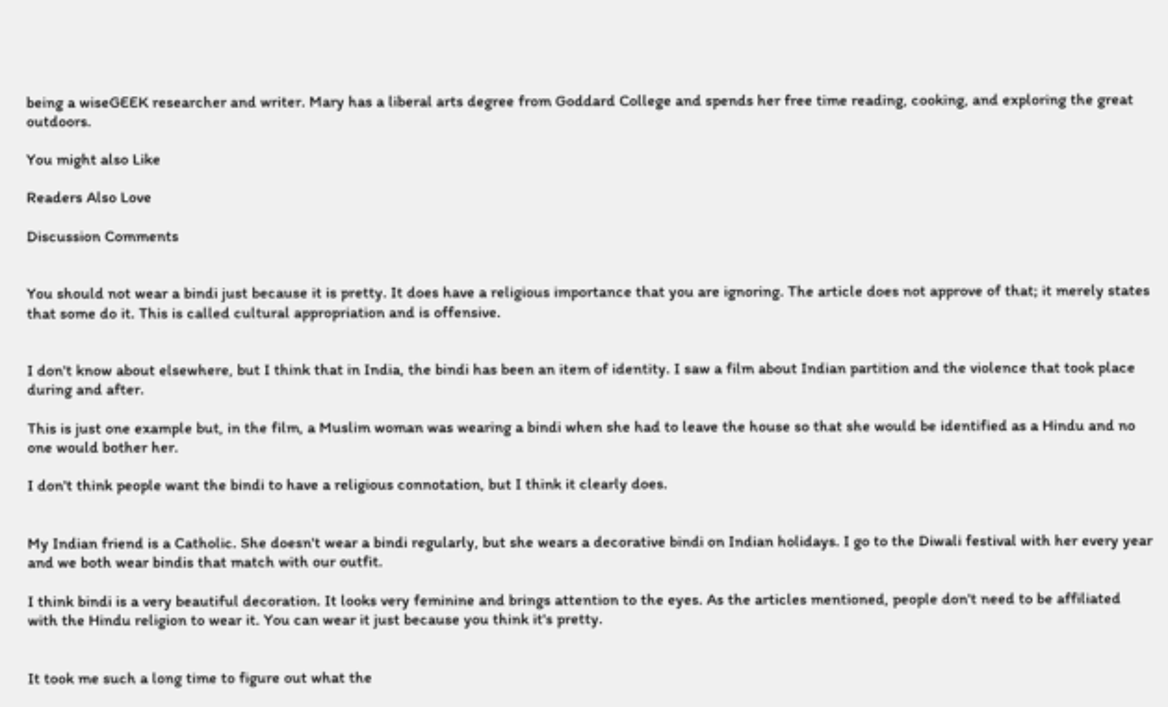being a wiseGEEK researcher and writer. Mary has a liberal arts degree from Goddard College and spends her free time reading, cooking, and exploring the great outdoors.

You might also Like

Readers Also Love

Discussion Comments


You should not wear a bindi just because it is pretty. It does have a religious importance that you are ignoring. The article does not approve of that; it merely states that some do it. This is called cultural appropriation and is offensive.


I don't know about elsewhere, but I think that in India, the bindi has been an item of identity. I saw a film about Indian partition and the violence that took place during and after.

This is just one example but, in the film, a Muslim woman was wearing a bindi when she had to leave the house so that she would be identified as a Hindu and no one would bother her.

I don't think people want the bindi to have a religious connotation, but I think it clearly does.


My Indian friend is a Catholic. She doesn't wear a bindi regularly, but she wears a decorative bindi on Indian holidays. I go to the Diwali festival with her every year and we both wear bindis that match with our outfit.

I think bindi is a very beautiful decoration. It looks very feminine and brings attention to the eyes. As the articles mentioned, people don't need to be affiliated with the Hindu religion to wear it. You can wear it just because you think it's pretty.


It took me such a long time to figure out what the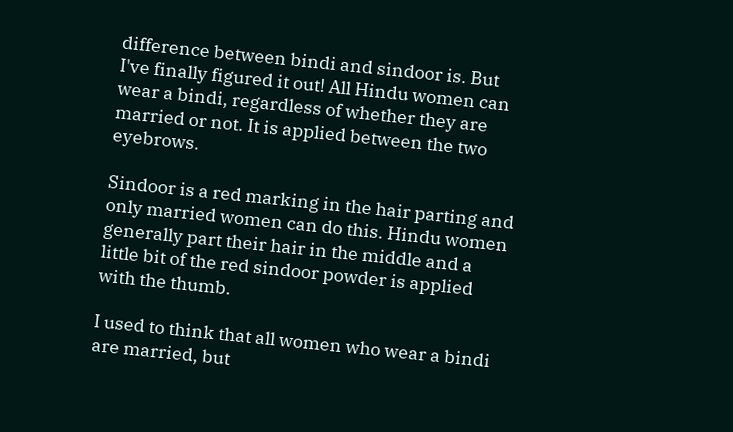difference between bindi and sindoor is. But I've finally figured it out! All Hindu women can wear a bindi, regardless of whether they are married or not. It is applied between the two eyebrows.

Sindoor is a red marking in the hair parting and only married women can do this. Hindu women generally part their hair in the middle and a little bit of the red sindoor powder is applied with the thumb.

I used to think that all women who wear a bindi are married, but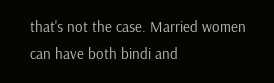that's not the case. Married women can have both bindi and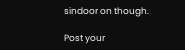sindoor on though.

Post your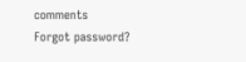comments
Forgot password?